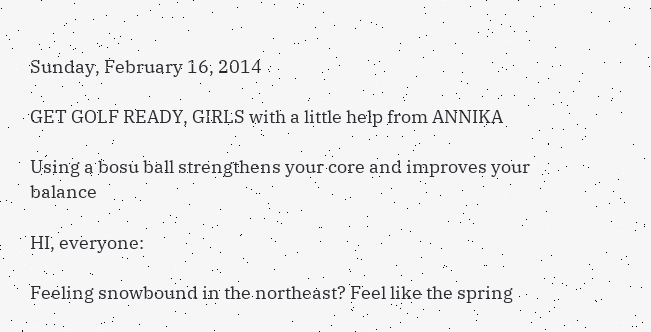Sunday, February 16, 2014

GET GOLF READY, GIRLS with a little help from ANNIKA

Using a bosu ball strengthens your core and improves your balance

HI, everyone:

Feeling snowbound in the northeast? Feel like the spring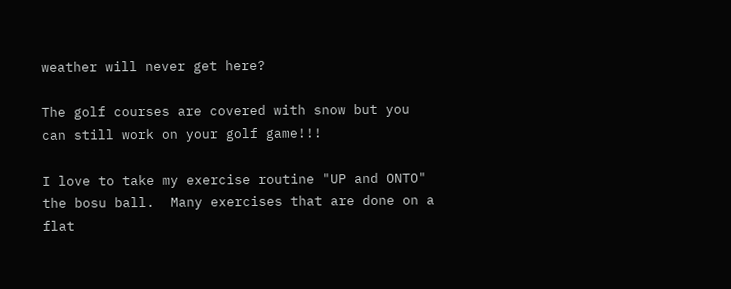weather will never get here?

The golf courses are covered with snow but you can still work on your golf game!!!

I love to take my exercise routine "UP and ONTO" the bosu ball.  Many exercises that are done on a flat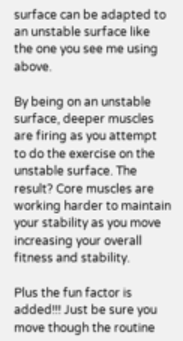surface can be adapted to an unstable surface like the one you see me using above.

By being on an unstable surface, deeper muscles are firing as you attempt to do the exercise on the unstable surface. The result? Core muscles are working harder to maintain your stability as you move increasing your overall fitness and stability.

Plus the fun factor is added!!! Just be sure you move though the routine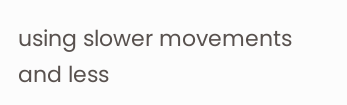using slower movements and less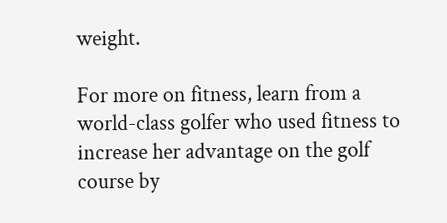weight.

For more on fitness, learn from a world-class golfer who used fitness to increase her advantage on the golf course by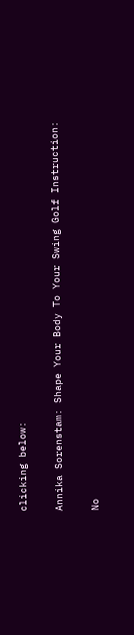clicking below:

Annika Sorenstam: Shape Your Body To Your Swing Golf Instruction:

No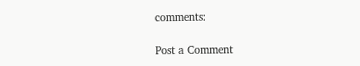comments:

Post a Comment